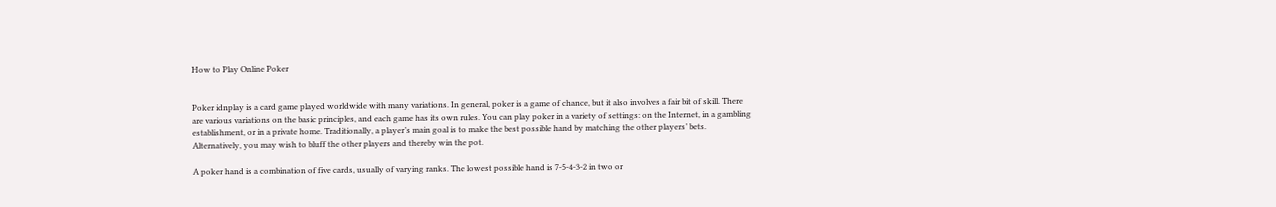How to Play Online Poker


Poker idnplay is a card game played worldwide with many variations. In general, poker is a game of chance, but it also involves a fair bit of skill. There are various variations on the basic principles, and each game has its own rules. You can play poker in a variety of settings: on the Internet, in a gambling establishment, or in a private home. Traditionally, a player’s main goal is to make the best possible hand by matching the other players’ bets. Alternatively, you may wish to bluff the other players and thereby win the pot.

A poker hand is a combination of five cards, usually of varying ranks. The lowest possible hand is 7-5-4-3-2 in two or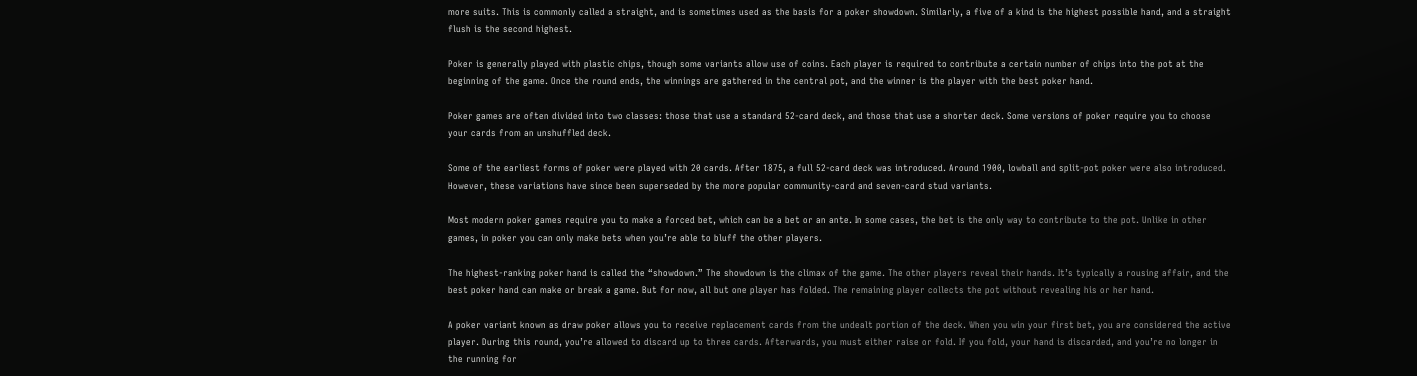more suits. This is commonly called a straight, and is sometimes used as the basis for a poker showdown. Similarly, a five of a kind is the highest possible hand, and a straight flush is the second highest.

Poker is generally played with plastic chips, though some variants allow use of coins. Each player is required to contribute a certain number of chips into the pot at the beginning of the game. Once the round ends, the winnings are gathered in the central pot, and the winner is the player with the best poker hand.

Poker games are often divided into two classes: those that use a standard 52-card deck, and those that use a shorter deck. Some versions of poker require you to choose your cards from an unshuffled deck.

Some of the earliest forms of poker were played with 20 cards. After 1875, a full 52-card deck was introduced. Around 1900, lowball and split-pot poker were also introduced. However, these variations have since been superseded by the more popular community-card and seven-card stud variants.

Most modern poker games require you to make a forced bet, which can be a bet or an ante. In some cases, the bet is the only way to contribute to the pot. Unlike in other games, in poker you can only make bets when you’re able to bluff the other players.

The highest-ranking poker hand is called the “showdown.” The showdown is the climax of the game. The other players reveal their hands. It’s typically a rousing affair, and the best poker hand can make or break a game. But for now, all but one player has folded. The remaining player collects the pot without revealing his or her hand.

A poker variant known as draw poker allows you to receive replacement cards from the undealt portion of the deck. When you win your first bet, you are considered the active player. During this round, you’re allowed to discard up to three cards. Afterwards, you must either raise or fold. If you fold, your hand is discarded, and you’re no longer in the running for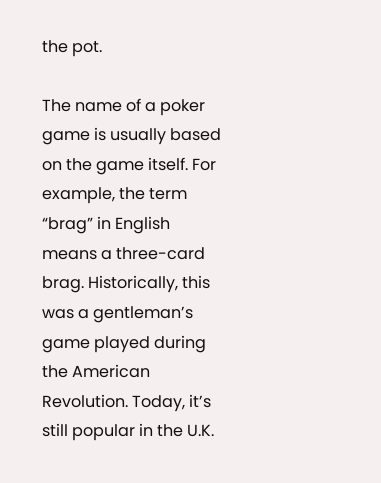the pot.

The name of a poker game is usually based on the game itself. For example, the term “brag” in English means a three-card brag. Historically, this was a gentleman’s game played during the American Revolution. Today, it’s still popular in the U.K.